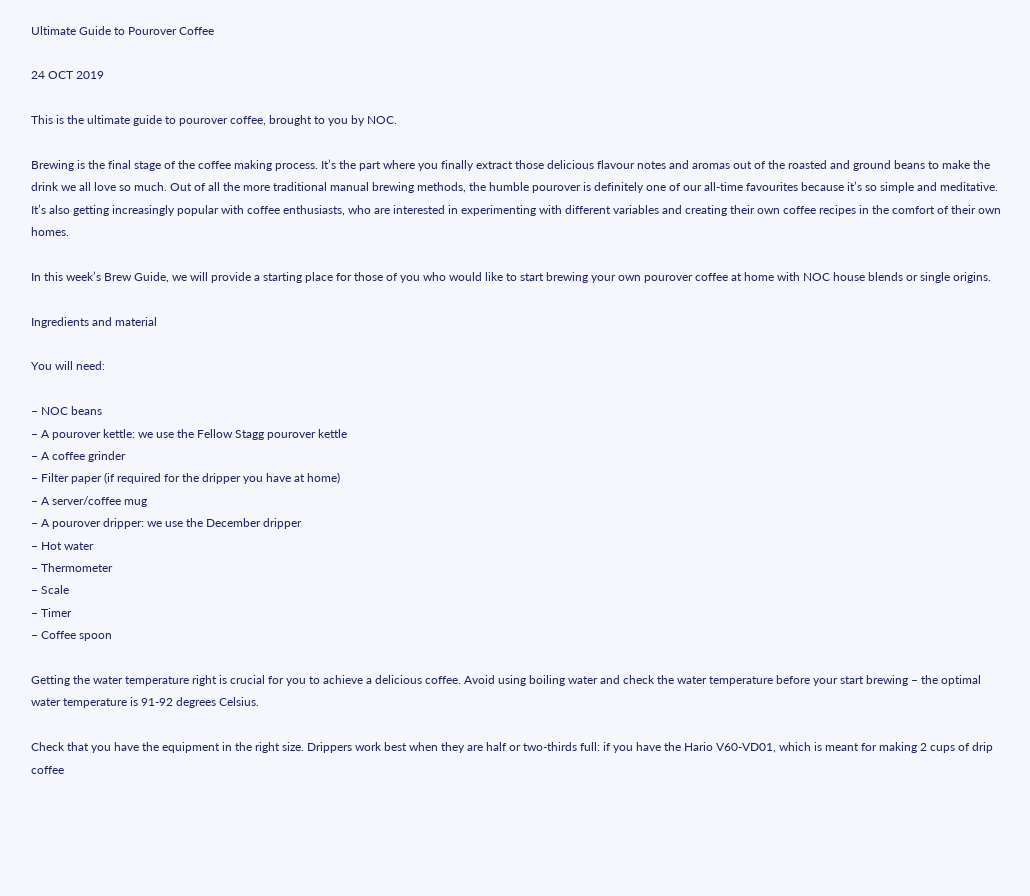Ultimate Guide to Pourover Coffee

24 OCT 2019

This is the ultimate guide to pourover coffee, brought to you by NOC.

Brewing is the final stage of the coffee making process. It’s the part where you finally extract those delicious flavour notes and aromas out of the roasted and ground beans to make the drink we all love so much. Out of all the more traditional manual brewing methods, the humble pourover is definitely one of our all-time favourites because it’s so simple and meditative. It’s also getting increasingly popular with coffee enthusiasts, who are interested in experimenting with different variables and creating their own coffee recipes in the comfort of their own homes.

In this week’s Brew Guide, we will provide a starting place for those of you who would like to start brewing your own pourover coffee at home with NOC house blends or single origins.

Ingredients and material

You will need:

– NOC beans
– A pourover kettle: we use the Fellow Stagg pourover kettle
– A coffee grinder
– Filter paper (if required for the dripper you have at home)
– A server/coffee mug
– A pourover dripper: we use the December dripper
– Hot water
– Thermometer
– Scale
– Timer
– Coffee spoon

Getting the water temperature right is crucial for you to achieve a delicious coffee. Avoid using boiling water and check the water temperature before your start brewing – the optimal water temperature is 91-92 degrees Celsius.

Check that you have the equipment in the right size. Drippers work best when they are half or two-thirds full: if you have the Hario V60-VD01, which is meant for making 2 cups of drip coffee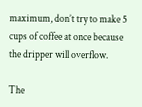maximum, don’t try to make 5 cups of coffee at once because the dripper will overflow.

The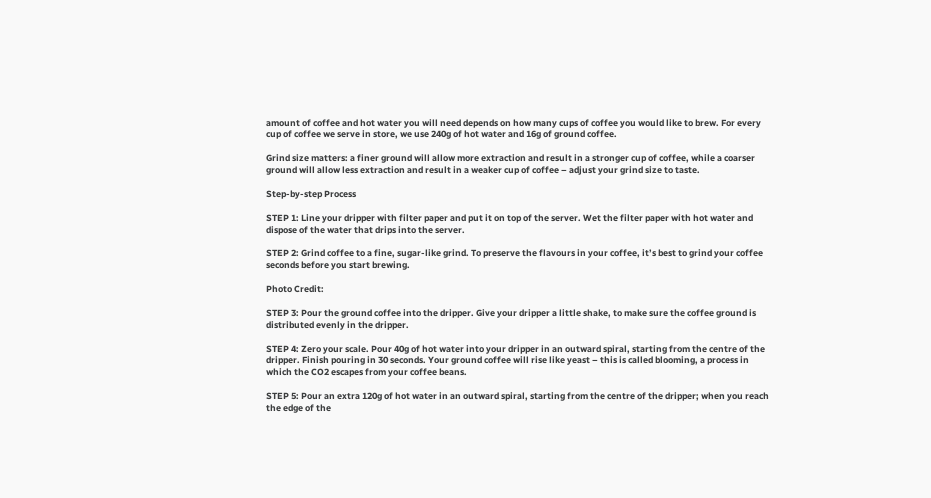amount of coffee and hot water you will need depends on how many cups of coffee you would like to brew. For every cup of coffee we serve in store, we use 240g of hot water and 16g of ground coffee.

Grind size matters: a finer ground will allow more extraction and result in a stronger cup of coffee, while a coarser ground will allow less extraction and result in a weaker cup of coffee – adjust your grind size to taste.

Step-by-step Process

STEP 1: Line your dripper with filter paper and put it on top of the server. Wet the filter paper with hot water and dispose of the water that drips into the server.

STEP 2: Grind coffee to a fine, sugar-like grind. To preserve the flavours in your coffee, it’s best to grind your coffee seconds before you start brewing.

Photo Credit:

STEP 3: Pour the ground coffee into the dripper. Give your dripper a little shake, to make sure the coffee ground is distributed evenly in the dripper.

STEP 4: Zero your scale. Pour 40g of hot water into your dripper in an outward spiral, starting from the centre of the dripper. Finish pouring in 30 seconds. Your ground coffee will rise like yeast – this is called blooming, a process in which the CO2 escapes from your coffee beans.

STEP 5: Pour an extra 120g of hot water in an outward spiral, starting from the centre of the dripper; when you reach the edge of the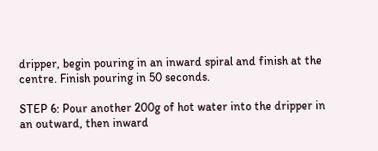dripper, begin pouring in an inward spiral and finish at the centre. Finish pouring in 50 seconds.

STEP 6: Pour another 200g of hot water into the dripper in an outward, then inward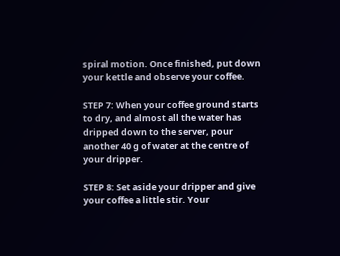spiral motion. Once finished, put down your kettle and observe your coffee.

STEP 7: When your coffee ground starts to dry, and almost all the water has dripped down to the server, pour another 40 g of water at the centre of your dripper.

STEP 8: Set aside your dripper and give your coffee a little stir. Your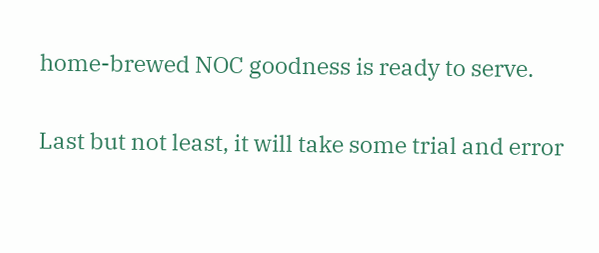home-brewed NOC goodness is ready to serve.

Last but not least, it will take some trial and error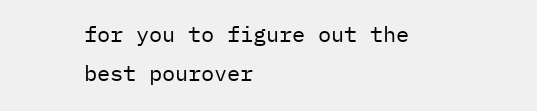for you to figure out the best pourover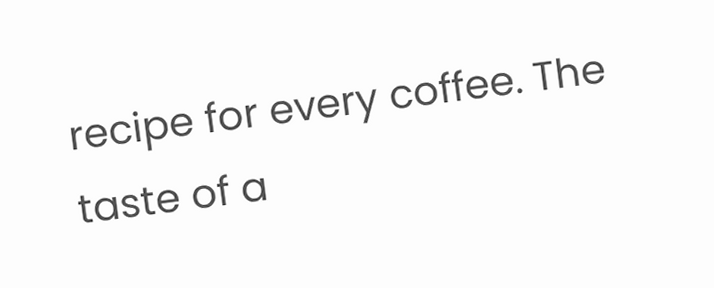recipe for every coffee. The taste of a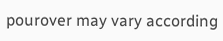pourover may vary according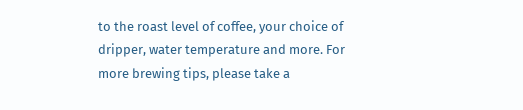to the roast level of coffee, your choice of dripper, water temperature and more. For more brewing tips, please take a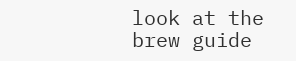look at the brew guide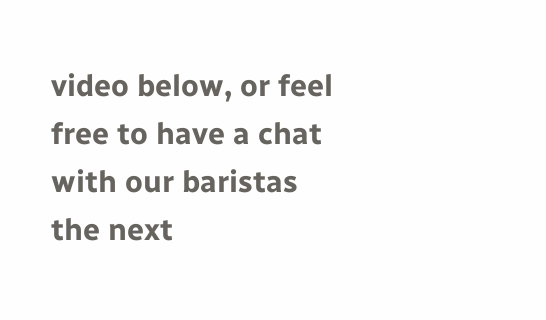video below, or feel free to have a chat with our baristas the next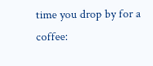time you drop by for a coffee: